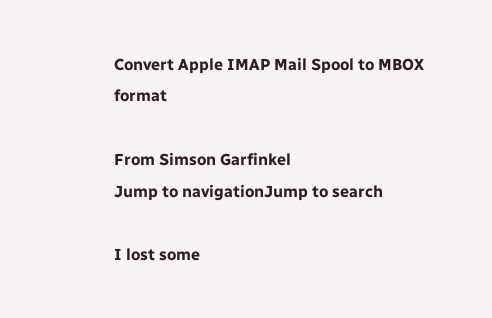Convert Apple IMAP Mail Spool to MBOX format

From Simson Garfinkel
Jump to navigationJump to search

I lost some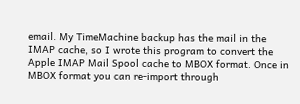email. My TimeMachine backup has the mail in the IMAP cache, so I wrote this program to convert the Apple IMAP Mail Spool cache to MBOX format. Once in MBOX format you can re-import through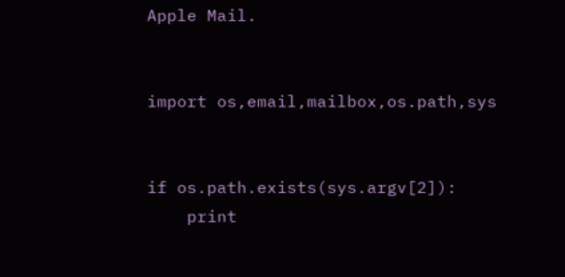Apple Mail.


import os,email,mailbox,os.path,sys


if os.path.exists(sys.argv[2]):
    print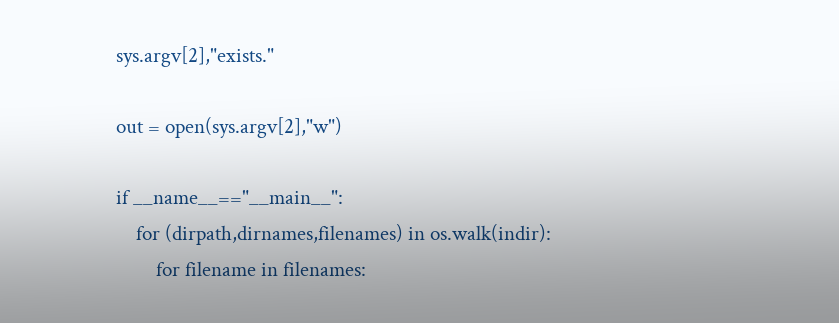sys.argv[2],"exists."

out = open(sys.argv[2],"w")

if __name__=="__main__":
    for (dirpath,dirnames,filenames) in os.walk(indir):
        for filename in filenames: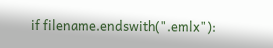if filename.endswith(".emlx"):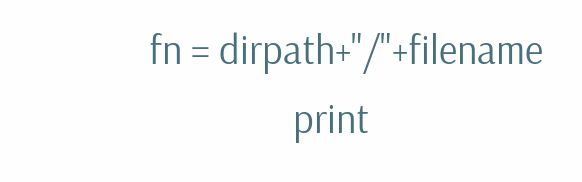fn = dirpath+"/"+filename
                print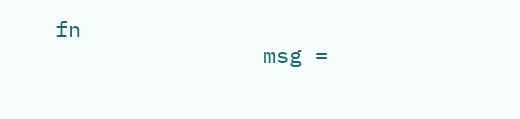fn
                msg =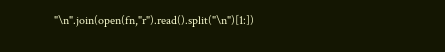"\n".join(open(fn,"r").read().split("\n")[1:])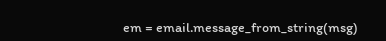em = email.message_from_string(msg)